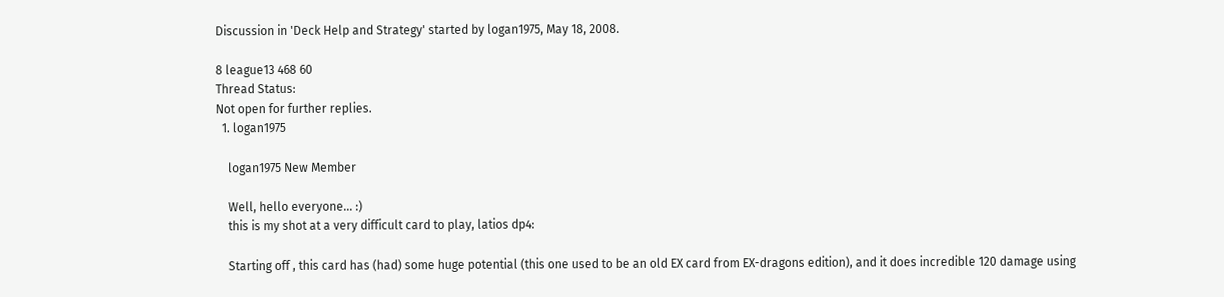Discussion in 'Deck Help and Strategy' started by logan1975, May 18, 2008.

8 league13 468 60
Thread Status:
Not open for further replies.
  1. logan1975

    logan1975 New Member

    Well, hello everyone... :)
    this is my shot at a very difficult card to play, latios dp4:

    Starting off , this card has (had) some huge potential (this one used to be an old EX card from EX-dragons edition), and it does incredible 120 damage using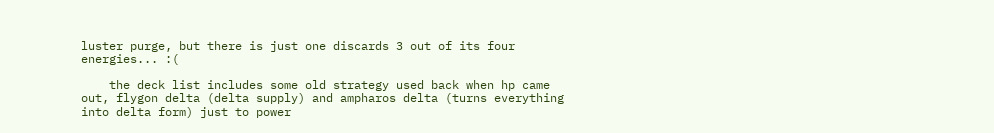luster purge, but there is just one discards 3 out of its four energies... :(

    the deck list includes some old strategy used back when hp came out, flygon delta (delta supply) and ampharos delta (turns everything into delta form) just to power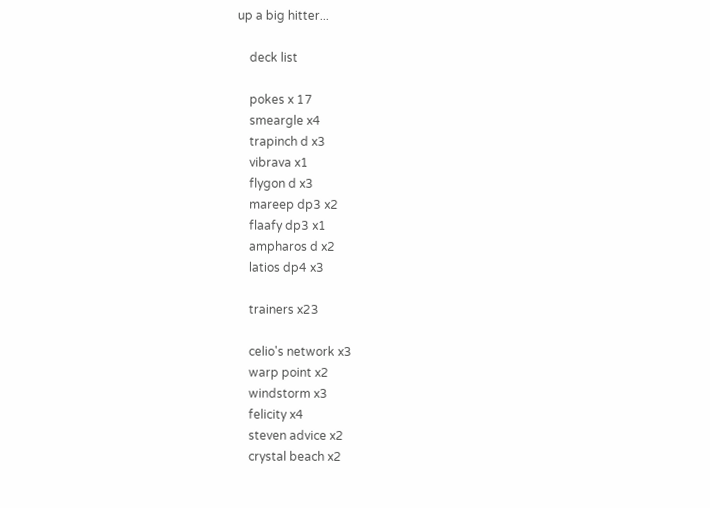up a big hitter...

    deck list

    pokes x 17
    smeargle x4
    trapinch d x3
    vibrava x1
    flygon d x3
    mareep dp3 x2
    flaafy dp3 x1
    ampharos d x2
    latios dp4 x3

    trainers x23

    celio's network x3
    warp point x2
    windstorm x3
    felicity x4
    steven advice x2
    crystal beach x2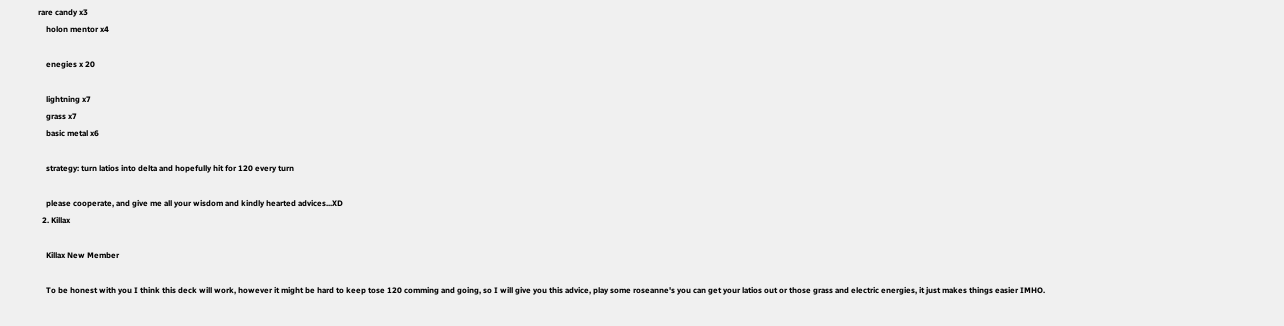rare candy x3
    holon mentor x4

    enegies x 20

    lightning x7
    grass x7
    basic metal x6

    strategy: turn latios into delta and hopefully hit for 120 every turn

    please cooperate, and give me all your wisdom and kindly hearted advices...XD
  2. Killax

    Killax New Member

    To be honest with you I think this deck will work, however it might be hard to keep tose 120 comming and going, so I will give you this advice, play some roseanne's you can get your latios out or those grass and electric energies, it just makes things easier IMHO.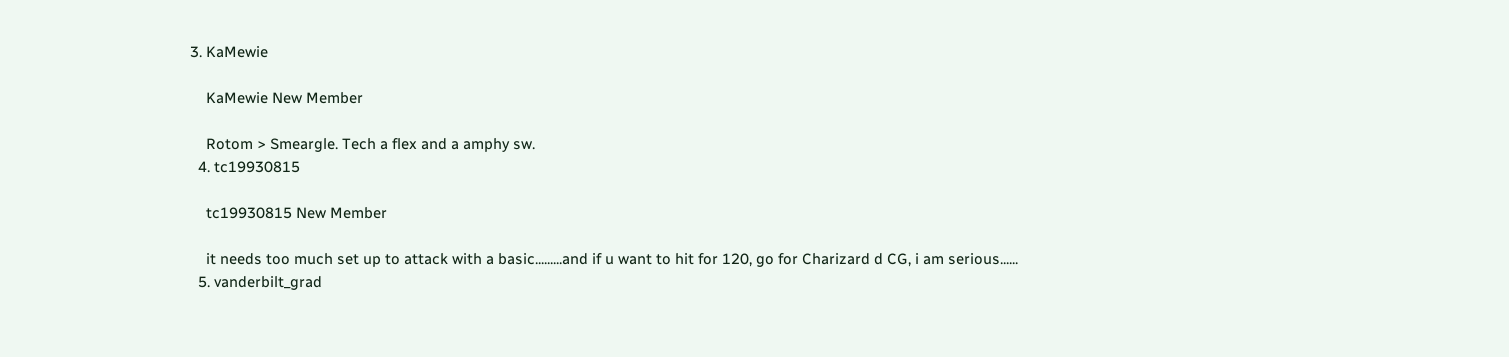3. KaMewie

    KaMewie New Member

    Rotom > Smeargle. Tech a flex and a amphy sw.
  4. tc19930815

    tc19930815 New Member

    it needs too much set up to attack with a basic.........and if u want to hit for 120, go for Charizard d CG, i am serious......
  5. vanderbilt_grad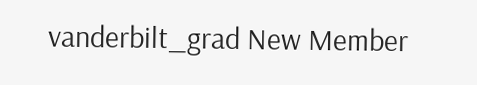vanderbilt_grad New Member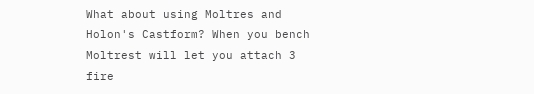What about using Moltres and Holon's Castform? When you bench Moltrest will let you attach 3 fire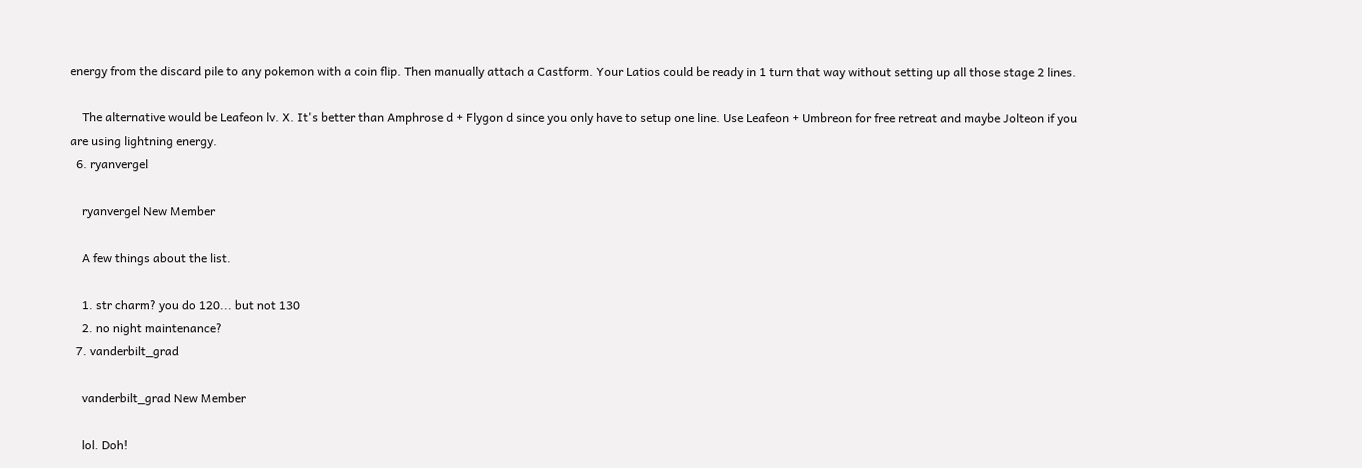energy from the discard pile to any pokemon with a coin flip. Then manually attach a Castform. Your Latios could be ready in 1 turn that way without setting up all those stage 2 lines.

    The alternative would be Leafeon lv. X. It's better than Amphrose d + Flygon d since you only have to setup one line. Use Leafeon + Umbreon for free retreat and maybe Jolteon if you are using lightning energy.
  6. ryanvergel

    ryanvergel New Member

    A few things about the list.

    1. str charm? you do 120... but not 130
    2. no night maintenance?
  7. vanderbilt_grad

    vanderbilt_grad New Member

    lol. Doh!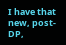I have that new, post-DP,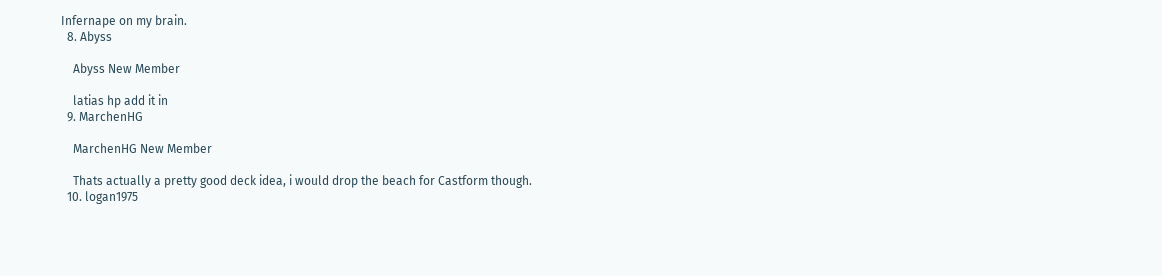Infernape on my brain.
  8. Abyss

    Abyss New Member

    latias hp add it in
  9. MarchenHG

    MarchenHG New Member

    Thats actually a pretty good deck idea, i would drop the beach for Castform though.
  10. logan1975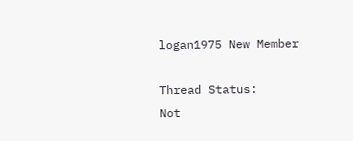logan1975 New Member

Thread Status:
Not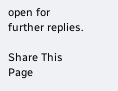open for further replies.

Share This Page